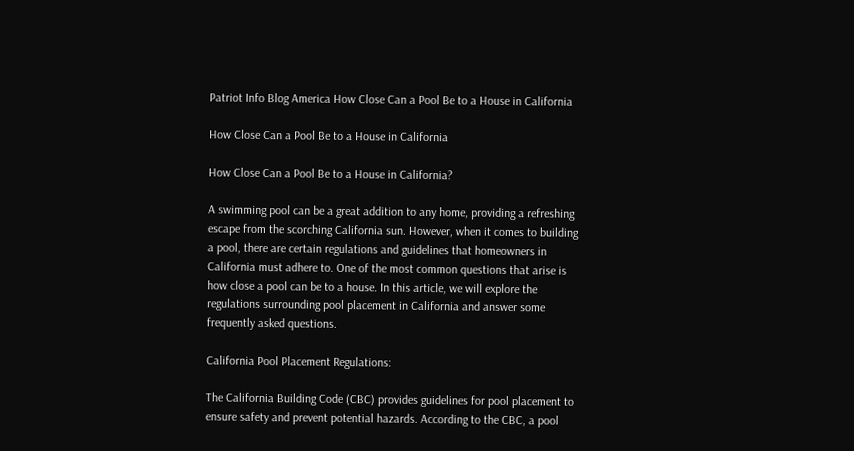Patriot Info Blog America How Close Can a Pool Be to a House in California

How Close Can a Pool Be to a House in California

How Close Can a Pool Be to a House in California?

A swimming pool can be a great addition to any home, providing a refreshing escape from the scorching California sun. However, when it comes to building a pool, there are certain regulations and guidelines that homeowners in California must adhere to. One of the most common questions that arise is how close a pool can be to a house. In this article, we will explore the regulations surrounding pool placement in California and answer some frequently asked questions.

California Pool Placement Regulations:

The California Building Code (CBC) provides guidelines for pool placement to ensure safety and prevent potential hazards. According to the CBC, a pool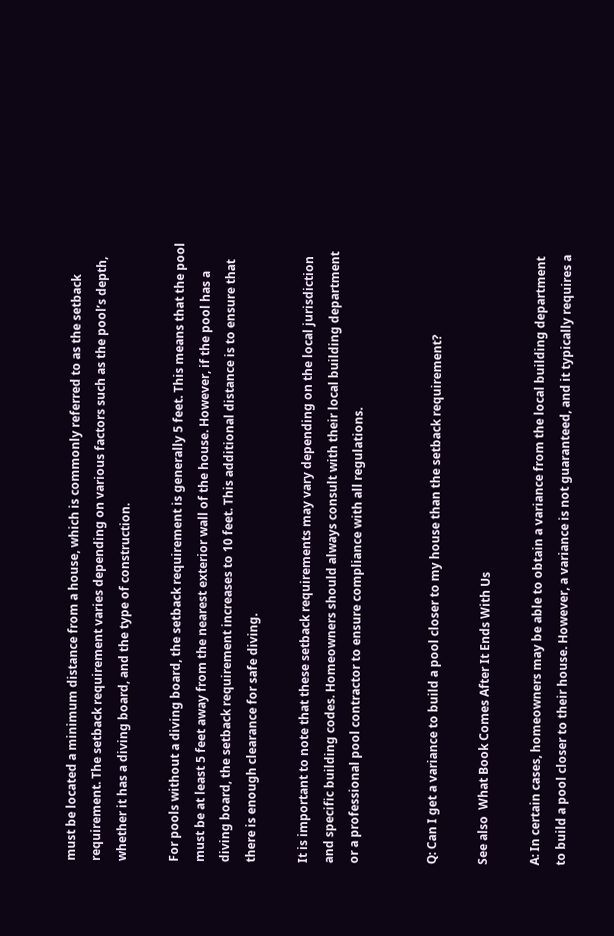must be located a minimum distance from a house, which is commonly referred to as the setback requirement. The setback requirement varies depending on various factors such as the pool’s depth, whether it has a diving board, and the type of construction.

For pools without a diving board, the setback requirement is generally 5 feet. This means that the pool must be at least 5 feet away from the nearest exterior wall of the house. However, if the pool has a diving board, the setback requirement increases to 10 feet. This additional distance is to ensure that there is enough clearance for safe diving.

It is important to note that these setback requirements may vary depending on the local jurisdiction and specific building codes. Homeowners should always consult with their local building department or a professional pool contractor to ensure compliance with all regulations.


Q: Can I get a variance to build a pool closer to my house than the setback requirement?

See also  What Book Comes After It Ends With Us

A: In certain cases, homeowners may be able to obtain a variance from the local building department to build a pool closer to their house. However, a variance is not guaranteed, and it typically requires a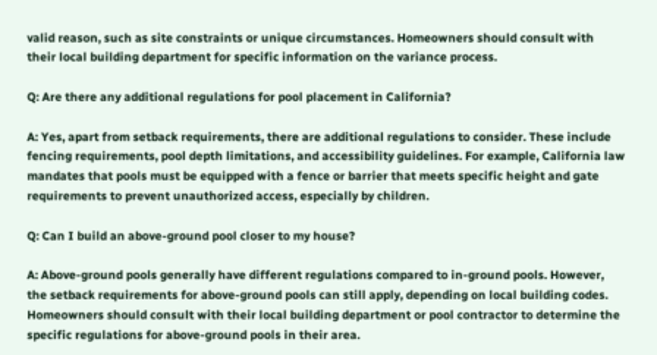valid reason, such as site constraints or unique circumstances. Homeowners should consult with their local building department for specific information on the variance process.

Q: Are there any additional regulations for pool placement in California?

A: Yes, apart from setback requirements, there are additional regulations to consider. These include fencing requirements, pool depth limitations, and accessibility guidelines. For example, California law mandates that pools must be equipped with a fence or barrier that meets specific height and gate requirements to prevent unauthorized access, especially by children.

Q: Can I build an above-ground pool closer to my house?

A: Above-ground pools generally have different regulations compared to in-ground pools. However, the setback requirements for above-ground pools can still apply, depending on local building codes. Homeowners should consult with their local building department or pool contractor to determine the specific regulations for above-ground pools in their area.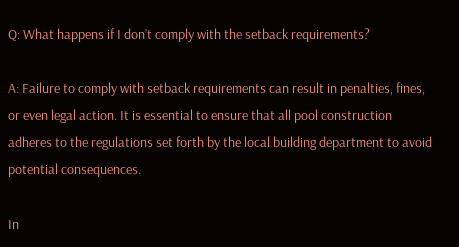Q: What happens if I don’t comply with the setback requirements?

A: Failure to comply with setback requirements can result in penalties, fines, or even legal action. It is essential to ensure that all pool construction adheres to the regulations set forth by the local building department to avoid potential consequences.

In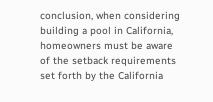conclusion, when considering building a pool in California, homeowners must be aware of the setback requirements set forth by the California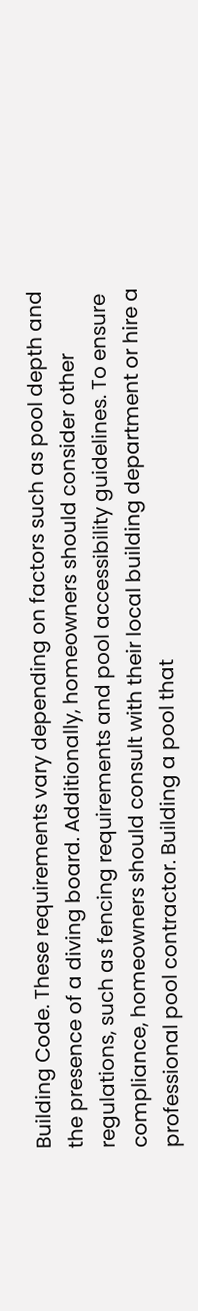Building Code. These requirements vary depending on factors such as pool depth and the presence of a diving board. Additionally, homeowners should consider other regulations, such as fencing requirements and pool accessibility guidelines. To ensure compliance, homeowners should consult with their local building department or hire a professional pool contractor. Building a pool that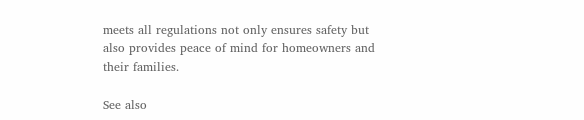meets all regulations not only ensures safety but also provides peace of mind for homeowners and their families.

See also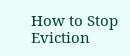How to Stop Eviction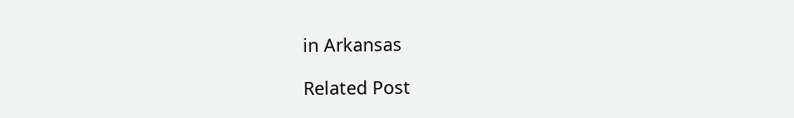in Arkansas

Related Post